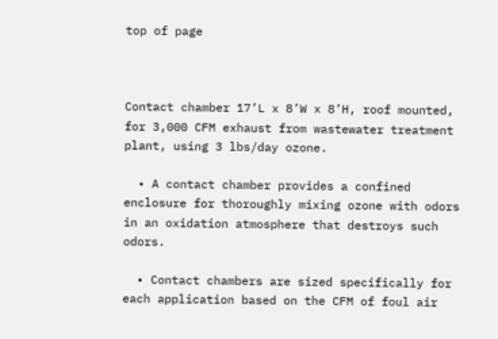top of page



Contact chamber 17’L x 8’W x 8’H, roof mounted, for 3,000 CFM exhaust from wastewater treatment plant, using 3 lbs/day ozone.

  • A contact chamber provides a confined enclosure for thoroughly mixing ozone with odors in an oxidation atmosphere that destroys such odors.

  • Contact chambers are sized specifically for each application based on the CFM of foul air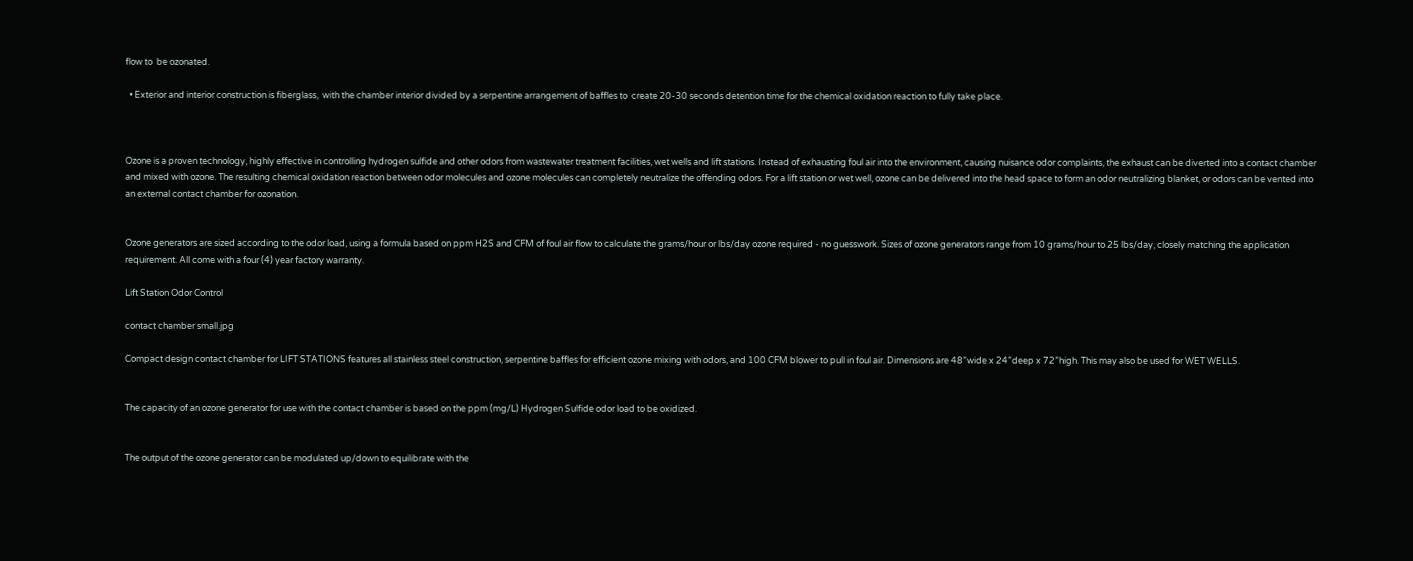flow to  be ozonated.

  • Exterior and interior construction is fiberglass,  with the chamber interior divided by a serpentine arrangement of baffles to  create 20-30 seconds detention time for the chemical oxidation reaction to fully take place.



Ozone is a proven technology, highly effective in controlling hydrogen sulfide and other odors from wastewater treatment facilities, wet wells and lift stations. Instead of exhausting foul air into the environment, causing nuisance odor complaints, the exhaust can be diverted into a contact chamber and mixed with ozone. The resulting chemical oxidation reaction between odor molecules and ozone molecules can completely neutralize the offending odors. For a lift station or wet well, ozone can be delivered into the head space to form an odor neutralizing blanket, or odors can be vented into an external contact chamber for ozonation.


Ozone generators are sized according to the odor load, using a formula based on ppm H2S and CFM of foul air flow to calculate the grams/hour or lbs/day ozone required - no guesswork. Sizes of ozone generators range from 10 grams/hour to 25 lbs/day, closely matching the application requirement. All come with a four (4) year factory warranty.

Lift Station Odor Control

contact chamber small.jpg

Compact design contact chamber for LIFT STATIONS features all stainless steel construction, serpentine baffles for efficient ozone mixing with odors, and 100 CFM blower to pull in foul air. Dimensions are 48”wide x 24”deep x 72”high. This may also be used for WET WELLS.


The capacity of an ozone generator for use with the contact chamber is based on the ppm (mg/L) Hydrogen Sulfide odor load to be oxidized.


The output of the ozone generator can be modulated up/down to equilibrate with the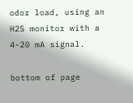odor load, using an H2S monitor with a 4-20 mA signal.

bottom of page